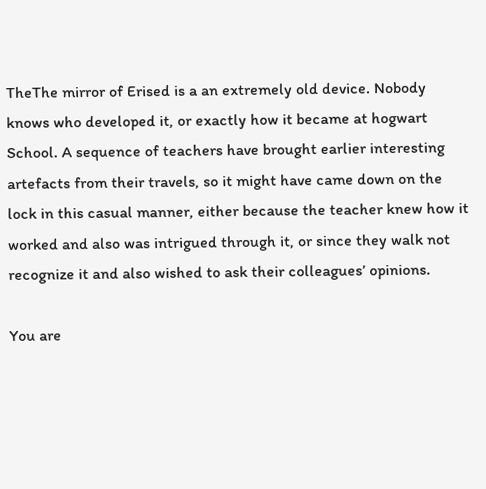TheThe mirror of Erised is a an extremely old device. Nobody knows who developed it, or exactly how it became at hogwart School. A sequence of teachers have brought earlier interesting artefacts from their travels, so it might have came down on the lock in this casual manner, either because the teacher knew how it worked and also was intrigued through it, or since they walk not recognize it and also wished to ask their colleagues’ opinions.

You are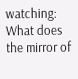watching: What does the mirror of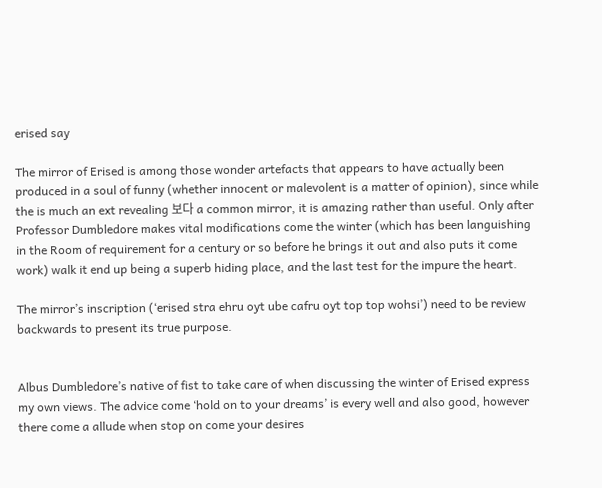erised say

The mirror of Erised is among those wonder artefacts that appears to have actually been produced in a soul of funny (whether innocent or malevolent is a matter of opinion), since while the is much an ext revealing 보다 a common mirror, it is amazing rather than useful. Only after Professor Dumbledore makes vital modifications come the winter (which has been languishing in the Room of requirement for a century or so before he brings it out and also puts it come work) walk it end up being a superb hiding place, and the last test for the impure the heart.

The mirror’s inscription (‘erised stra ehru oyt ube cafru oyt top top wohsi’) need to be review backwards to present its true purpose.


Albus Dumbledore’s native of fist to take care of when discussing the winter of Erised express my own views. The advice come ‘hold on to your dreams’ is every well and also good, however there come a allude when stop on come your desires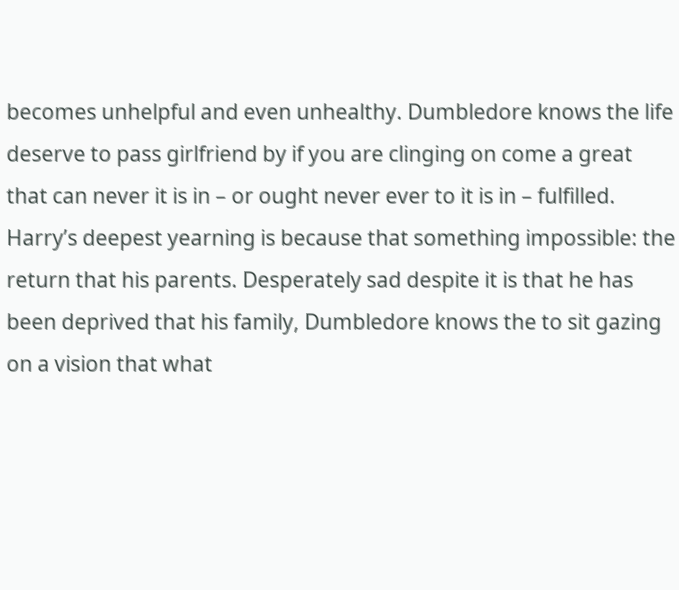becomes unhelpful and even unhealthy. Dumbledore knows the life deserve to pass girlfriend by if you are clinging on come a great that can never it is in – or ought never ever to it is in – fulfilled. Harry’s deepest yearning is because that something impossible: the return that his parents. Desperately sad despite it is that he has been deprived that his family, Dumbledore knows the to sit gazing on a vision that what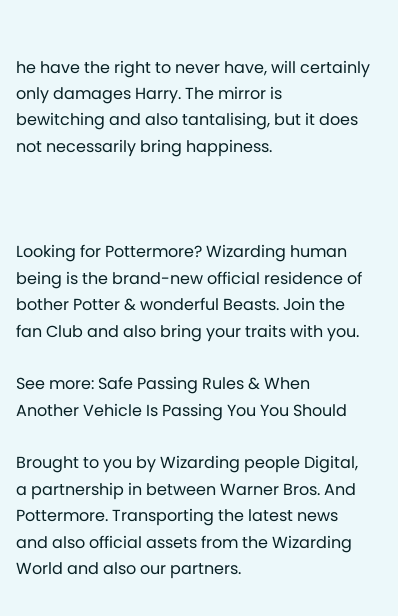he have the right to never have, will certainly only damages Harry. The mirror is bewitching and also tantalising, but it does not necessarily bring happiness.



Looking for Pottermore? Wizarding human being is the brand-new official residence of bother Potter & wonderful Beasts. Join the fan Club and also bring your traits with you.

See more: Safe Passing Rules & When Another Vehicle Is Passing You You Should

Brought to you by Wizarding people Digital, a partnership in between Warner Bros. And Pottermore. Transporting the latest news and also official assets from the Wizarding World and also our partners.